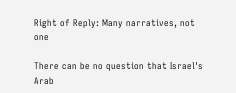Right of Reply: Many narratives, not one

There can be no question that Israel's Arab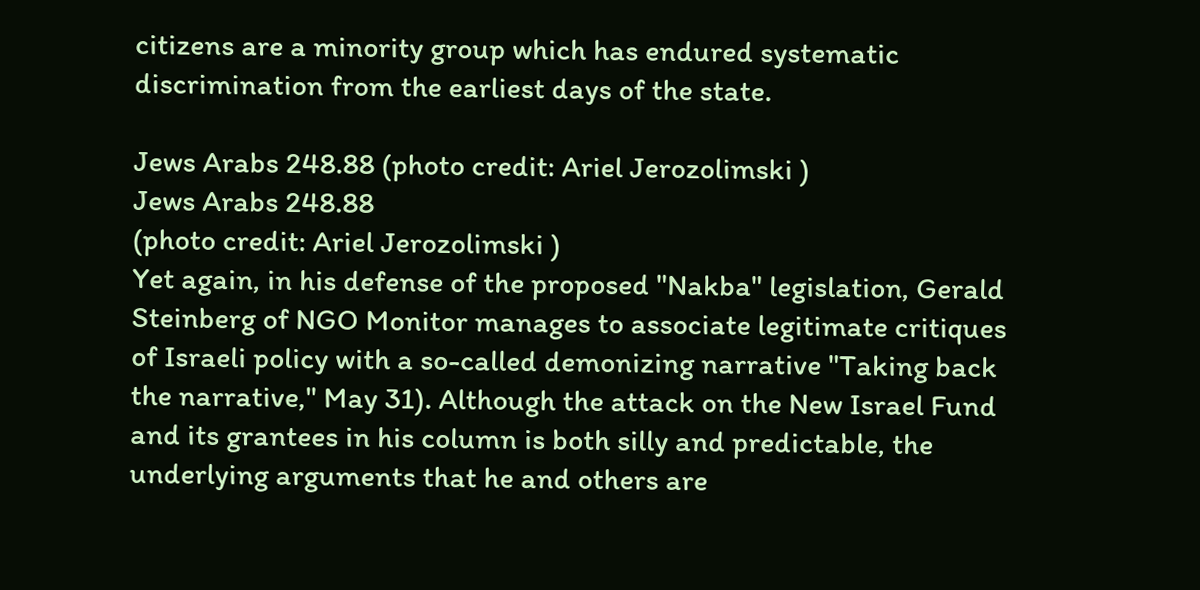citizens are a minority group which has endured systematic discrimination from the earliest days of the state.

Jews Arabs 248.88 (photo credit: Ariel Jerozolimski )
Jews Arabs 248.88
(photo credit: Ariel Jerozolimski )
Yet again, in his defense of the proposed "Nakba" legislation, Gerald Steinberg of NGO Monitor manages to associate legitimate critiques of Israeli policy with a so-called demonizing narrative "Taking back the narrative," May 31). Although the attack on the New Israel Fund and its grantees in his column is both silly and predictable, the underlying arguments that he and others are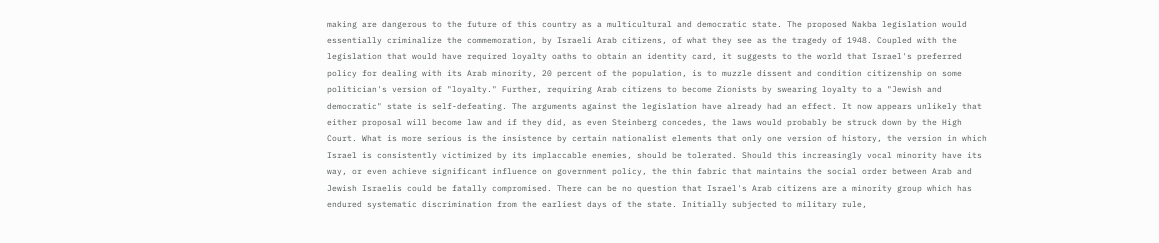making are dangerous to the future of this country as a multicultural and democratic state. The proposed Nakba legislation would essentially criminalize the commemoration, by Israeli Arab citizens, of what they see as the tragedy of 1948. Coupled with the legislation that would have required loyalty oaths to obtain an identity card, it suggests to the world that Israel's preferred policy for dealing with its Arab minority, 20 percent of the population, is to muzzle dissent and condition citizenship on some politician's version of "loyalty." Further, requiring Arab citizens to become Zionists by swearing loyalty to a "Jewish and democratic" state is self-defeating. The arguments against the legislation have already had an effect. It now appears unlikely that either proposal will become law and if they did, as even Steinberg concedes, the laws would probably be struck down by the High Court. What is more serious is the insistence by certain nationalist elements that only one version of history, the version in which Israel is consistently victimized by its implaccable enemies, should be tolerated. Should this increasingly vocal minority have its way, or even achieve significant influence on government policy, the thin fabric that maintains the social order between Arab and Jewish Israelis could be fatally compromised. There can be no question that Israel's Arab citizens are a minority group which has endured systematic discrimination from the earliest days of the state. Initially subjected to military rule,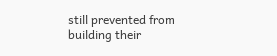still prevented from building their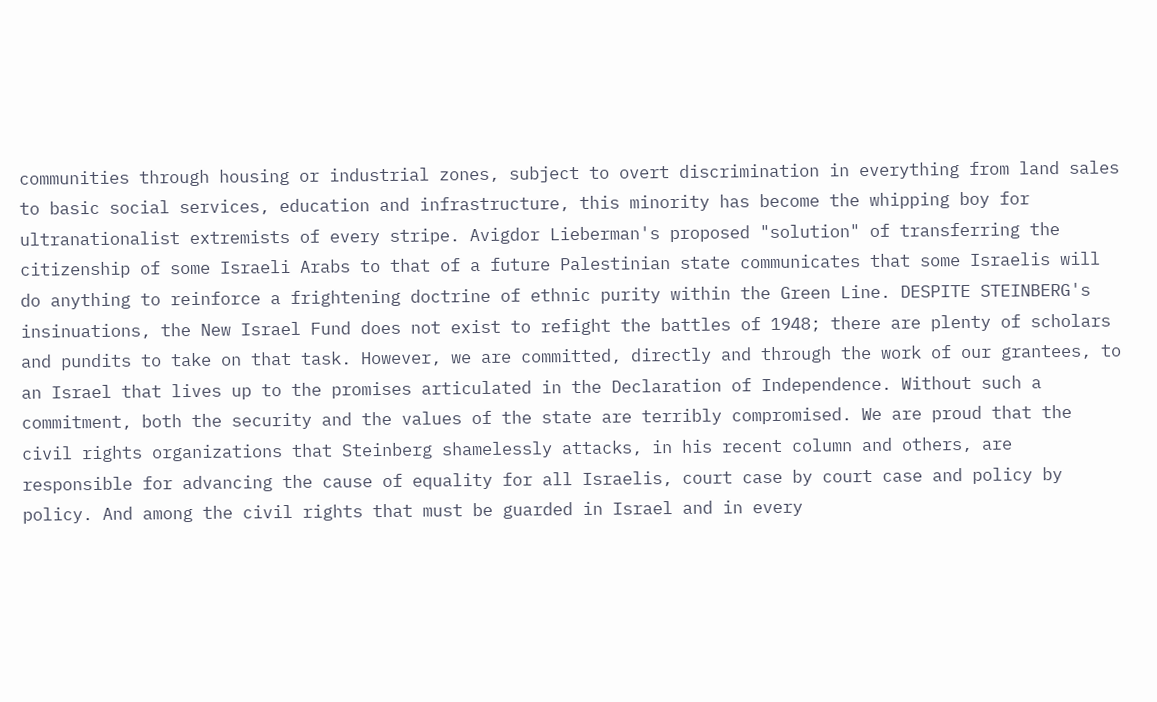communities through housing or industrial zones, subject to overt discrimination in everything from land sales to basic social services, education and infrastructure, this minority has become the whipping boy for ultranationalist extremists of every stripe. Avigdor Lieberman's proposed "solution" of transferring the citizenship of some Israeli Arabs to that of a future Palestinian state communicates that some Israelis will do anything to reinforce a frightening doctrine of ethnic purity within the Green Line. DESPITE STEINBERG's insinuations, the New Israel Fund does not exist to refight the battles of 1948; there are plenty of scholars and pundits to take on that task. However, we are committed, directly and through the work of our grantees, to an Israel that lives up to the promises articulated in the Declaration of Independence. Without such a commitment, both the security and the values of the state are terribly compromised. We are proud that the civil rights organizations that Steinberg shamelessly attacks, in his recent column and others, are responsible for advancing the cause of equality for all Israelis, court case by court case and policy by policy. And among the civil rights that must be guarded in Israel and in every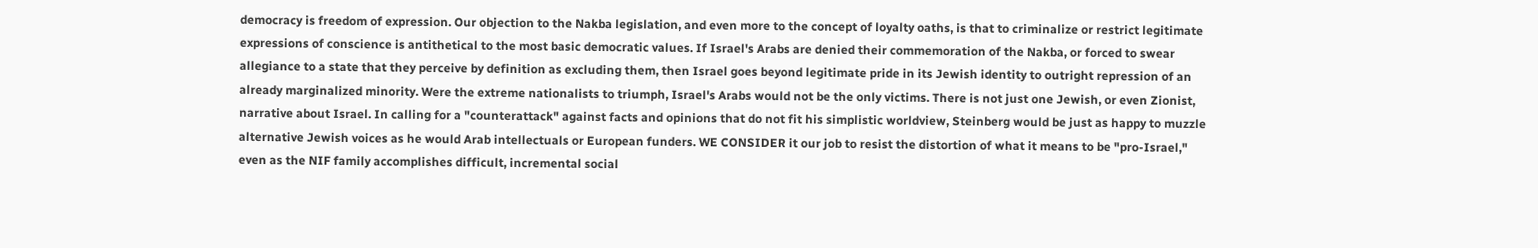democracy is freedom of expression. Our objection to the Nakba legislation, and even more to the concept of loyalty oaths, is that to criminalize or restrict legitimate expressions of conscience is antithetical to the most basic democratic values. If Israel's Arabs are denied their commemoration of the Nakba, or forced to swear allegiance to a state that they perceive by definition as excluding them, then Israel goes beyond legitimate pride in its Jewish identity to outright repression of an already marginalized minority. Were the extreme nationalists to triumph, Israel's Arabs would not be the only victims. There is not just one Jewish, or even Zionist, narrative about Israel. In calling for a "counterattack" against facts and opinions that do not fit his simplistic worldview, Steinberg would be just as happy to muzzle alternative Jewish voices as he would Arab intellectuals or European funders. WE CONSIDER it our job to resist the distortion of what it means to be "pro-Israel," even as the NIF family accomplishes difficult, incremental social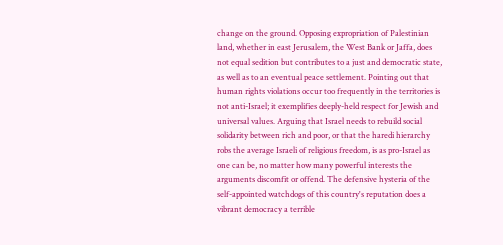change on the ground. Opposing expropriation of Palestinian land, whether in east Jerusalem, the West Bank or Jaffa, does not equal sedition but contributes to a just and democratic state, as well as to an eventual peace settlement. Pointing out that human rights violations occur too frequently in the territories is not anti-Israel; it exemplifies deeply-held respect for Jewish and universal values. Arguing that Israel needs to rebuild social solidarity between rich and poor, or that the haredi hierarchy robs the average Israeli of religious freedom, is as pro-Israel as one can be, no matter how many powerful interests the arguments discomfit or offend. The defensive hysteria of the self-appointed watchdogs of this country's reputation does a vibrant democracy a terrible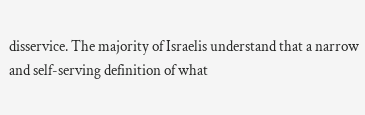disservice. The majority of Israelis understand that a narrow and self-serving definition of what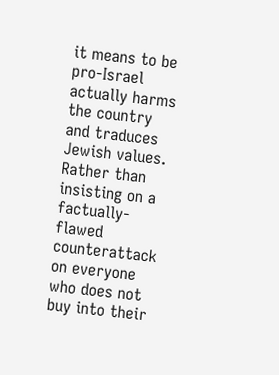it means to be pro-Israel actually harms the country and traduces Jewish values. Rather than insisting on a factually-flawed counterattack on everyone who does not buy into their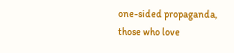one-sided propaganda, those who love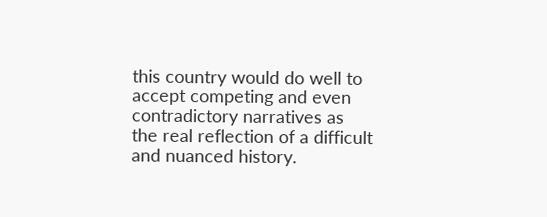this country would do well to accept competing and even contradictory narratives as the real reflection of a difficult and nuanced history.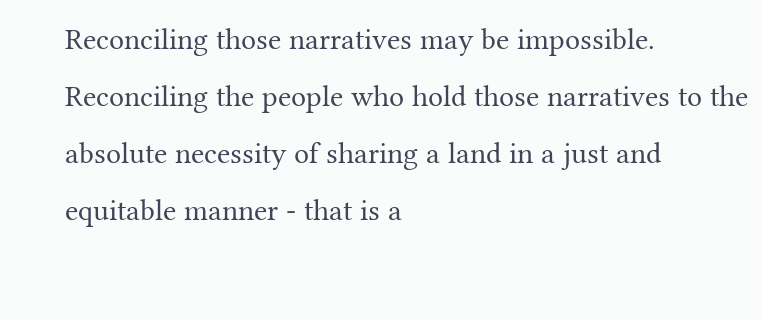Reconciling those narratives may be impossible. Reconciling the people who hold those narratives to the absolute necessity of sharing a land in a just and equitable manner - that is a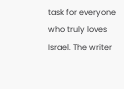task for everyone who truly loves Israel. The writer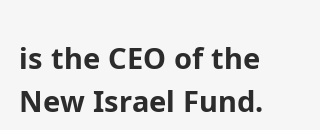is the CEO of the New Israel Fund.